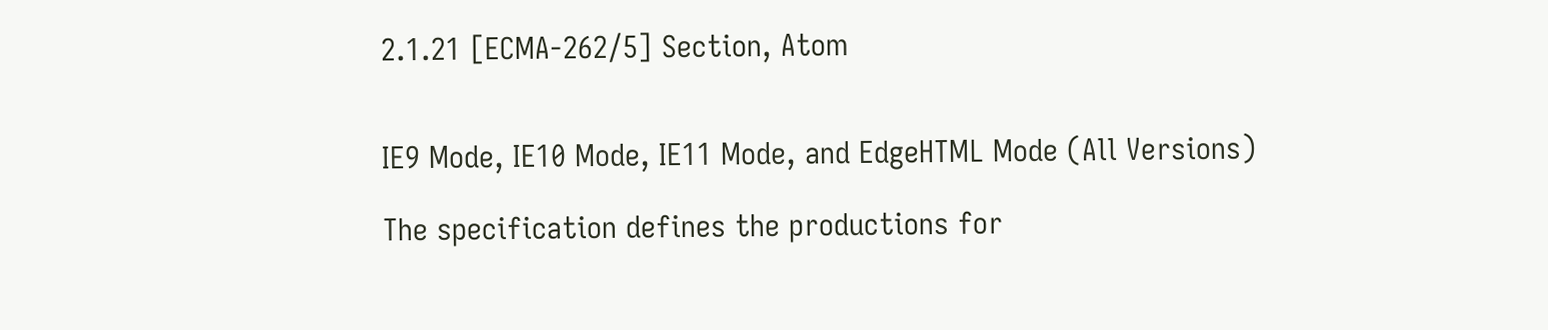2.1.21 [ECMA-262/5] Section, Atom


IE9 Mode, IE10 Mode, IE11 Mode, and EdgeHTML Mode (All Versions)

The specification defines the productions for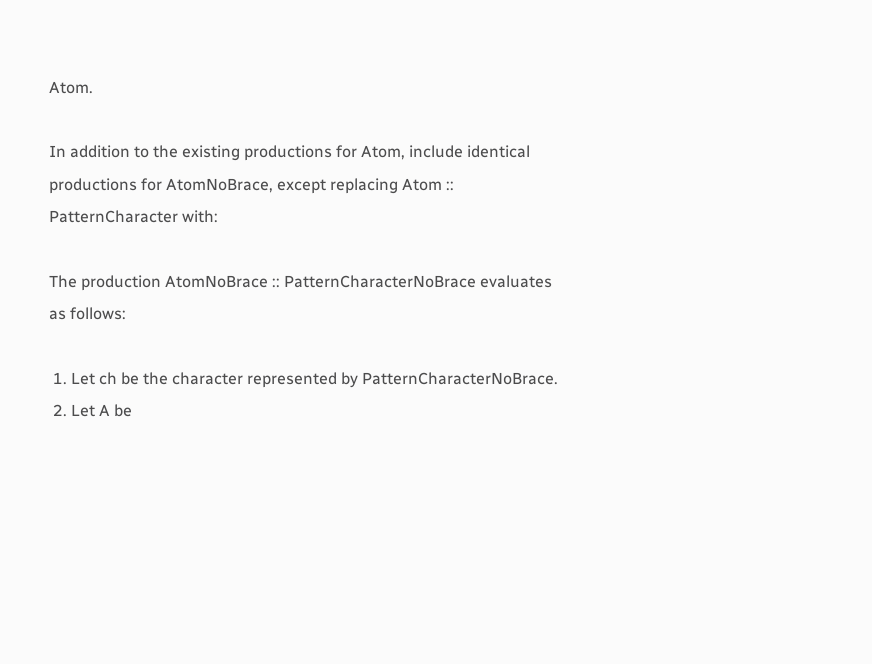Atom.

In addition to the existing productions for Atom, include identical productions for AtomNoBrace, except replacing Atom :: PatternCharacter with:

The production AtomNoBrace :: PatternCharacterNoBrace evaluates as follows:

 1. Let ch be the character represented by PatternCharacterNoBrace.
 2. Let A be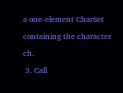a one-element CharSet containing the character ch.
 3. Call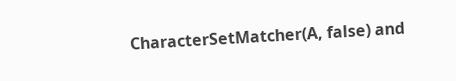CharacterSetMatcher(A, false) and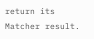return its Matcher result.